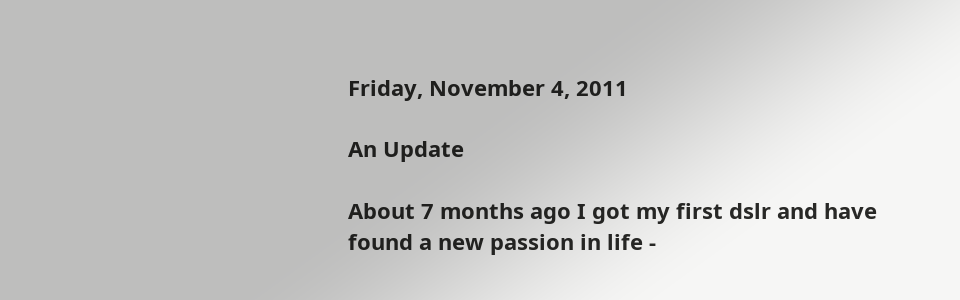Friday, November 4, 2011

An Update

About 7 months ago I got my first dslr and have found a new passion in life -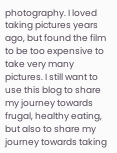photography. I loved taking pictures years ago, but found the film to be too expensive to take very many pictures. I still want to use this blog to share my journey towards frugal, healthy eating, but also to share my journey towards taking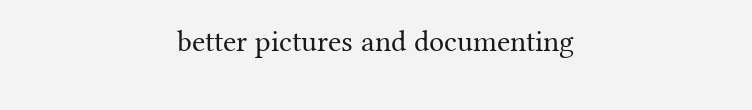better pictures and documenting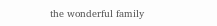the wonderful family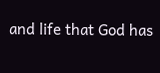and life that God has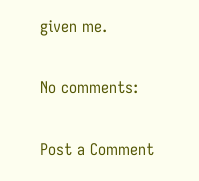given me.

No comments:

Post a Comment